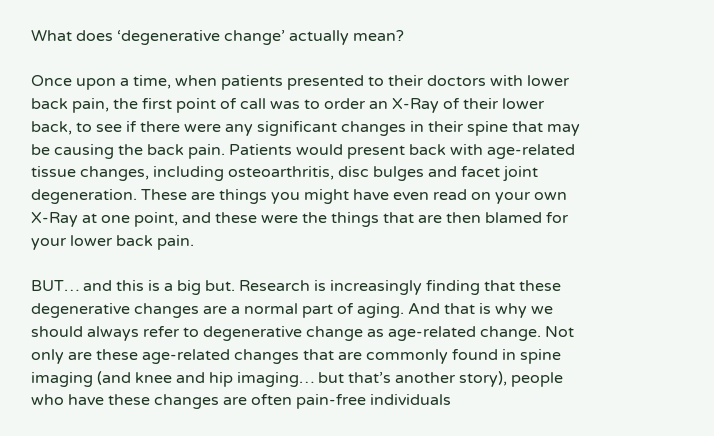What does ‘degenerative change’ actually mean?

Once upon a time, when patients presented to their doctors with lower back pain, the first point of call was to order an X-Ray of their lower back, to see if there were any significant changes in their spine that may be causing the back pain. Patients would present back with age-related tissue changes, including osteoarthritis, disc bulges and facet joint degeneration. These are things you might have even read on your own X-Ray at one point, and these were the things that are then blamed for your lower back pain.

BUT… and this is a big but. Research is increasingly finding that these degenerative changes are a normal part of aging. And that is why we should always refer to degenerative change as age-related change. Not only are these age-related changes that are commonly found in spine imaging (and knee and hip imaging… but that’s another story), people who have these changes are often pain-free individuals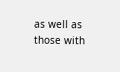as well as those with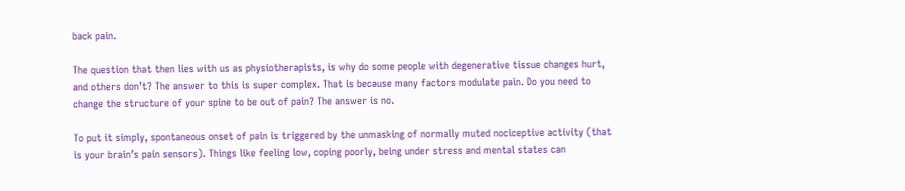back pain.

The question that then lies with us as physiotherapists, is why do some people with degenerative tissue changes hurt, and others don’t? The answer to this is super complex. That is because many factors modulate pain. Do you need to change the structure of your spine to be out of pain? The answer is no.

To put it simply, spontaneous onset of pain is triggered by the unmasking of normally muted nociceptive activity (that is your brain’s pain sensors). Things like feeling low, coping poorly, being under stress and mental states can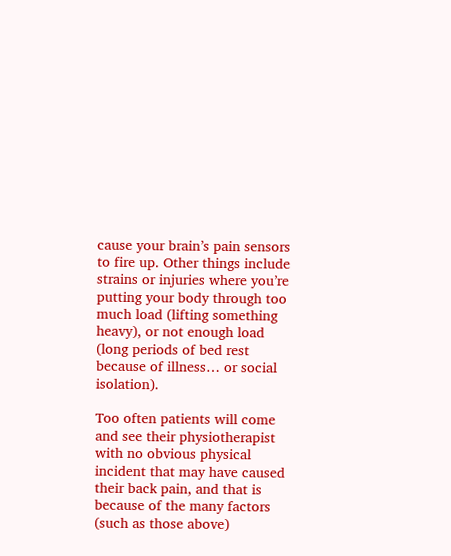cause your brain’s pain sensors to fire up. Other things include strains or injuries where you’re putting your body through too much load (lifting something heavy), or not enough load (long periods of bed rest because of illness… or social isolation).

Too often patients will come and see their physiotherapist with no obvious physical incident that may have caused their back pain, and that is because of the many factors (such as those above)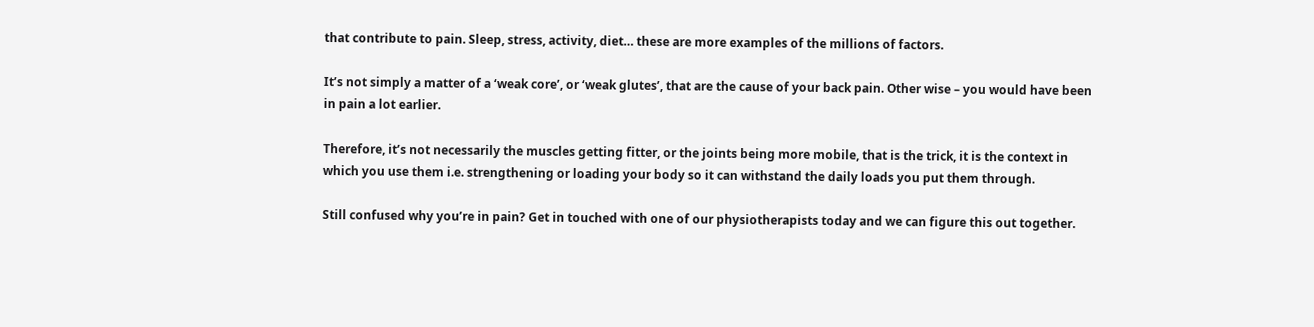that contribute to pain. Sleep, stress, activity, diet… these are more examples of the millions of factors.

It’s not simply a matter of a ‘weak core’, or ‘weak glutes’, that are the cause of your back pain. Other wise – you would have been in pain a lot earlier.

Therefore, it’s not necessarily the muscles getting fitter, or the joints being more mobile, that is the trick, it is the context in which you use them i.e. strengthening or loading your body so it can withstand the daily loads you put them through.

Still confused why you’re in pain? Get in touched with one of our physiotherapists today and we can figure this out together.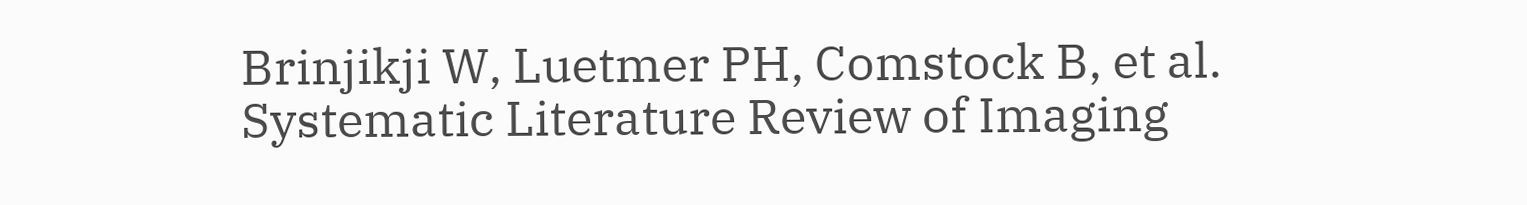Brinjikji W, Luetmer PH, Comstock B, et al. Systematic Literature Review of Imaging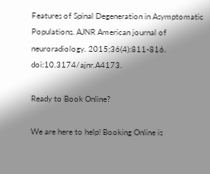Features of Spinal Degeneration in Asymptomatic Populations. AJNR American journal of neuroradiology. 2015;36(4):811-816. doi:10.3174/ajnr.A4173.

Ready to Book Online?

We are here to help! Booking Online is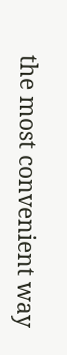the most convenient way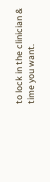to lock in the clinician & time you want.